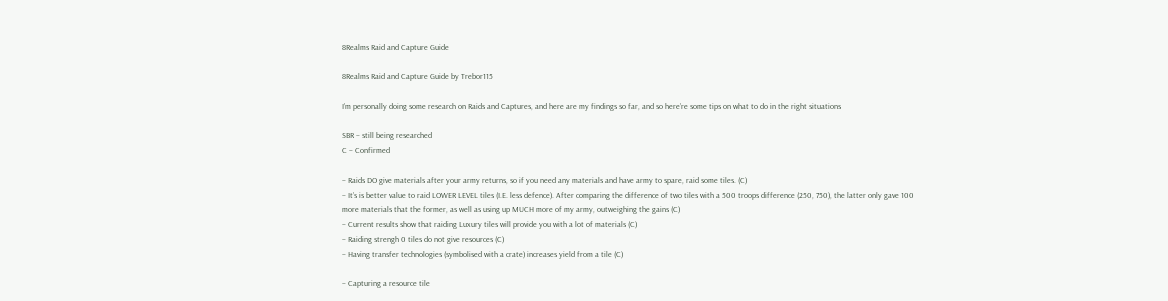8Realms Raid and Capture Guide

8Realms Raid and Capture Guide by Trebor115

I’m personally doing some research on Raids and Captures, and here are my findings so far, and so here’re some tips on what to do in the right situations

SBR – still being researched
C – Confirmed

– Raids DO give materials after your army returns, so if you need any materials and have army to spare, raid some tiles. (C)
– It’s is better value to raid LOWER LEVEL tiles (I.E. less defence). After comparing the difference of two tiles with a 500 troops difference (250, 750), the latter only gave 100 more materials that the former, as well as using up MUCH more of my army, outweighing the gains (C)
– Current results show that raiding Luxury tiles will provide you with a lot of materials (C)
– Raiding strengh 0 tiles do not give resources (C)
– Having transfer technologies (symbolised with a crate) increases yield from a tile (C)

– Capturing a resource tile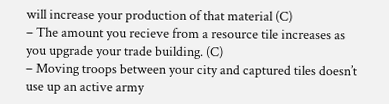will increase your production of that material (C)
– The amount you recieve from a resource tile increases as you upgrade your trade building. (C)
– Moving troops between your city and captured tiles doesn’t use up an active army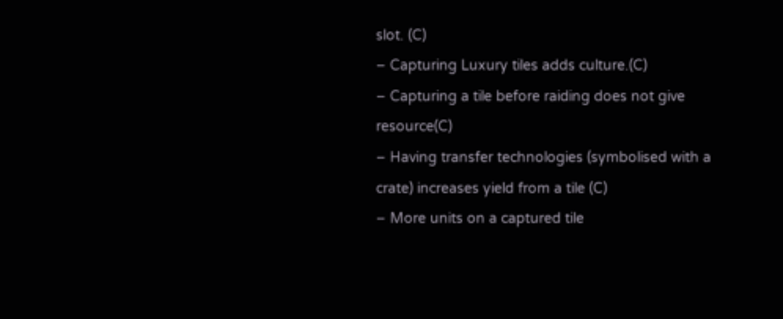slot. (C)
– Capturing Luxury tiles adds culture.(C)
– Capturing a tile before raiding does not give resource(C)
– Having transfer technologies (symbolised with a crate) increases yield from a tile (C)
– More units on a captured tile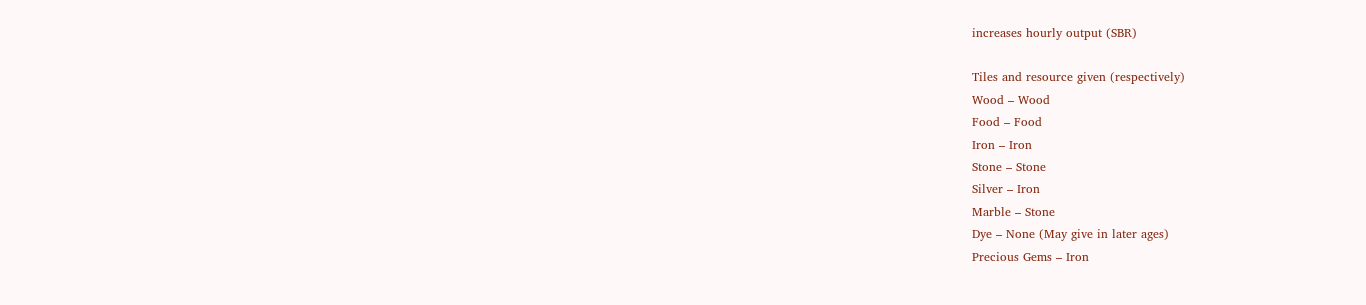increases hourly output (SBR)

Tiles and resource given (respectively)
Wood – Wood
Food – Food
Iron – Iron
Stone – Stone
Silver – Iron
Marble – Stone
Dye – None (May give in later ages)
Precious Gems – Iron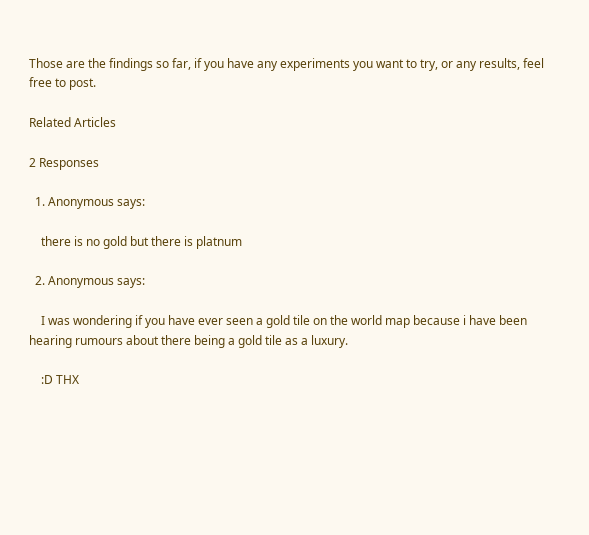Those are the findings so far, if you have any experiments you want to try, or any results, feel free to post.

Related Articles

2 Responses

  1. Anonymous says:

    there is no gold but there is platnum

  2. Anonymous says:

    I was wondering if you have ever seen a gold tile on the world map because i have been hearing rumours about there being a gold tile as a luxury.

    :D THX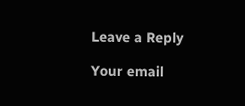Leave a Reply

Your email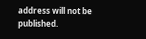address will not be published.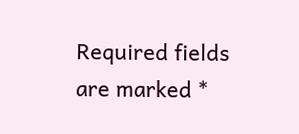Required fields are marked *